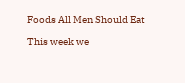Foods All Men Should Eat

This week we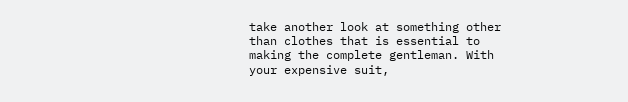take another look at something other than clothes that is essential to making the complete gentleman. With your expensive suit,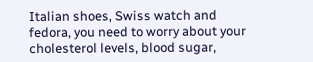Italian shoes, Swiss watch and fedora, you need to worry about your cholesterol levels, blood sugar,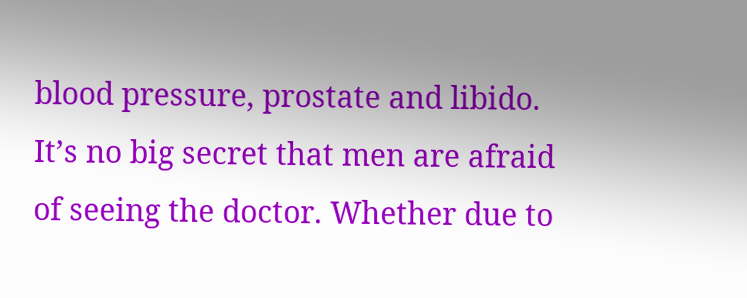blood pressure, prostate and libido. It’s no big secret that men are afraid of seeing the doctor. Whether due to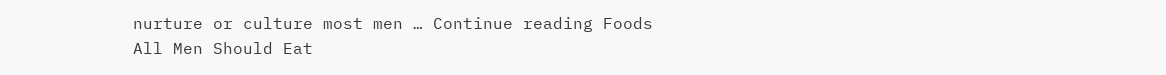nurture or culture most men … Continue reading Foods All Men Should Eat